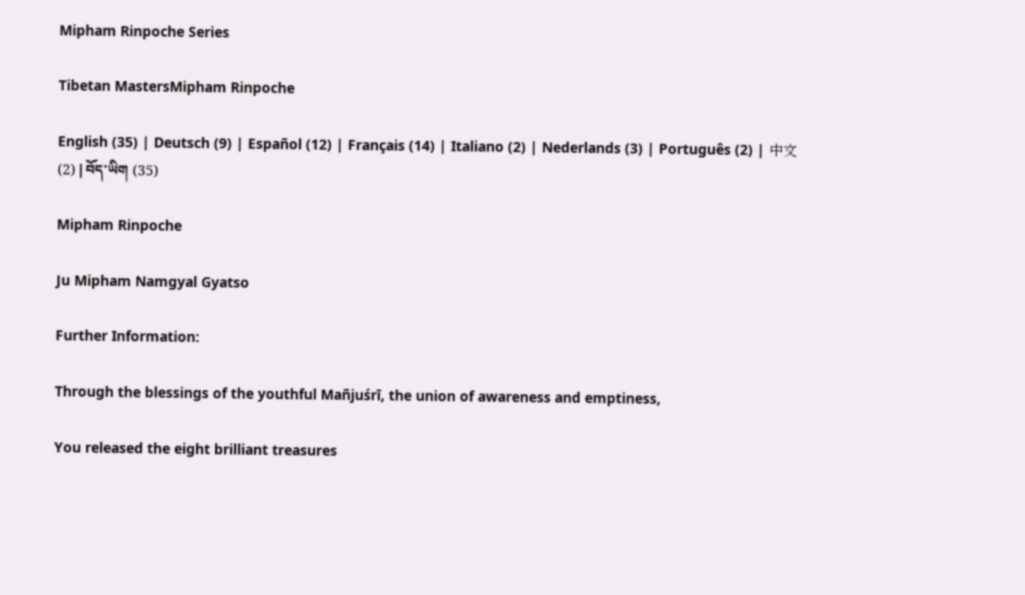Mipham Rinpoche Series

Tibetan MastersMipham Rinpoche

English (35) | Deutsch (9) | Español (12) | Français (14) | Italiano (2) | Nederlands (3) | Português (2) | 中文 (2) | བོད་ཡིག (35)

Mipham Rinpoche

Ju Mipham Namgyal Gyatso

Further Information:

Through the blessings of the youthful Mañjuśrī, the union of awareness and emptiness,

You released the eight brilliant treasures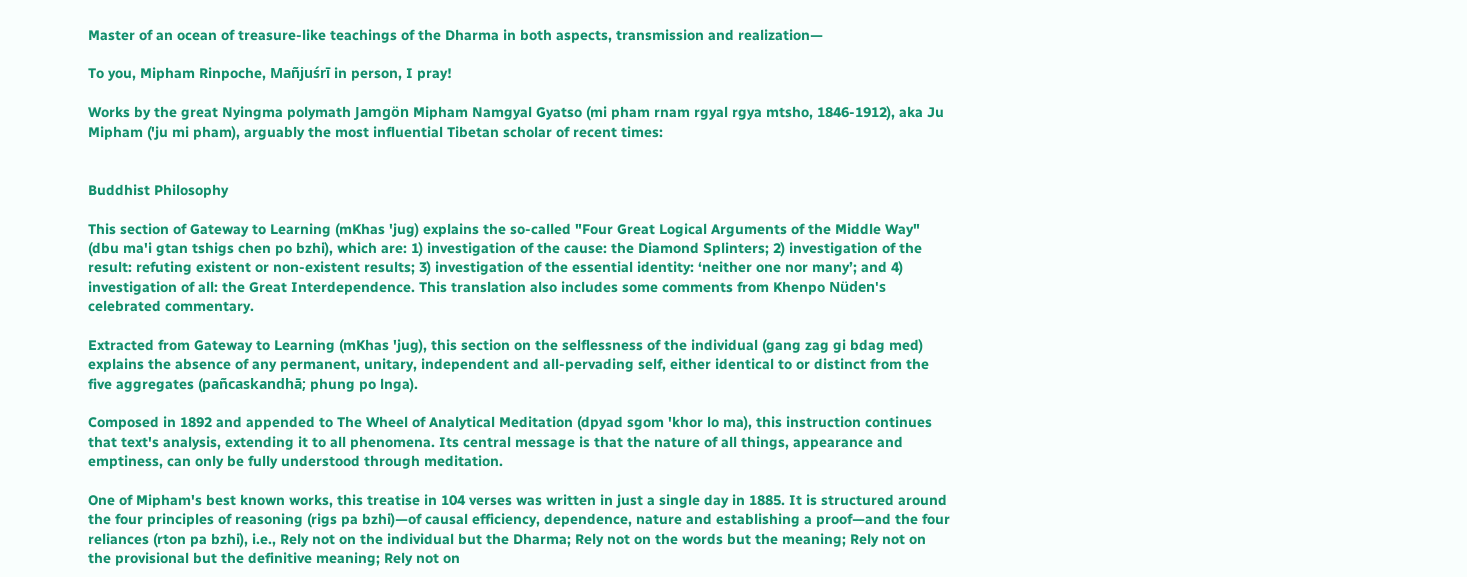Master of an ocean of treasure-like teachings of the Dharma in both aspects, transmission and realization—

To you, Mipham Rinpoche, Mañjuśrī in person, I pray!

Works by the great Nyingma polymath Jamgön Mipham Namgyal Gyatso (mi pham rnam rgyal rgya mtsho, 1846-1912), aka Ju Mipham ('ju mi pham), arguably the most influential Tibetan scholar of recent times:


Buddhist Philosophy

This section of Gateway to Learning (mKhas 'jug) explains the so-called "Four Great Logical Arguments of the Middle Way" (dbu ma'i gtan tshigs chen po bzhi), which are: 1) investigation of the cause: the Diamond Splinters; 2) investigation of the result: refuting existent or non-existent results; 3) investigation of the essential identity: ‘neither one nor many’; and 4) investigation of all: the Great Interdependence. This translation also includes some comments from Khenpo Nüden's celebrated commentary.

Extracted from Gateway to Learning (mKhas 'jug), this section on the selflessness of the individual (gang zag gi bdag med) explains the absence of any permanent, unitary, independent and all-pervading self, either identical to or distinct from the five aggregates (pañcaskandhā; phung po lnga).

Composed in 1892 and appended to The Wheel of Analytical Meditation (dpyad sgom 'khor lo ma), this instruction continues that text's analysis, extending it to all phenomena. Its central message is that the nature of all things, appearance and emptiness, can only be fully understood through meditation.

One of Mipham's best known works, this treatise in 104 verses was written in just a single day in 1885. It is structured around the four principles of reasoning (rigs pa bzhi)—of causal efficiency, dependence, nature and establishing a proof—and the four reliances (rton pa bzhi), i.e., Rely not on the individual but the Dharma; Rely not on the words but the meaning; Rely not on the provisional but the definitive meaning; Rely not on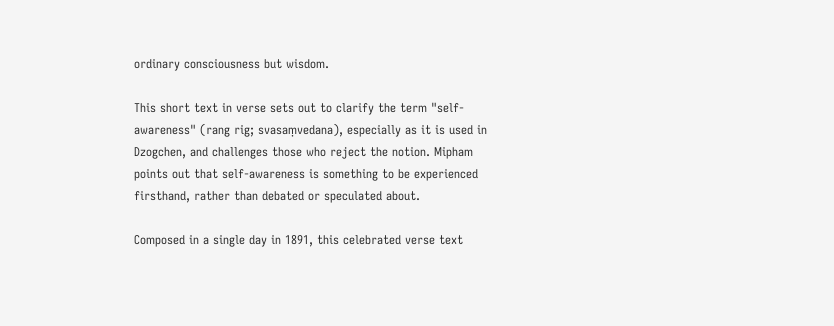ordinary consciousness but wisdom.

This short text in verse sets out to clarify the term "self-awareness" (rang rig; svasaṃvedana), especially as it is used in Dzogchen, and challenges those who reject the notion. Mipham points out that self-awareness is something to be experienced firsthand, rather than debated or speculated about.

Composed in a single day in 1891, this celebrated verse text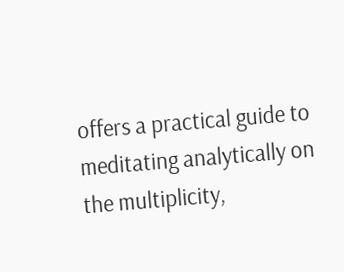offers a practical guide to meditating analytically on the multiplicity,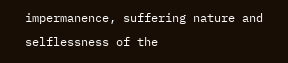impermanence, suffering nature and selflessness of the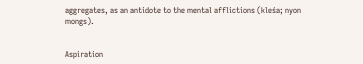aggregates, as an antidote to the mental afflictions (kleśa; nyon mongs).


Aspiration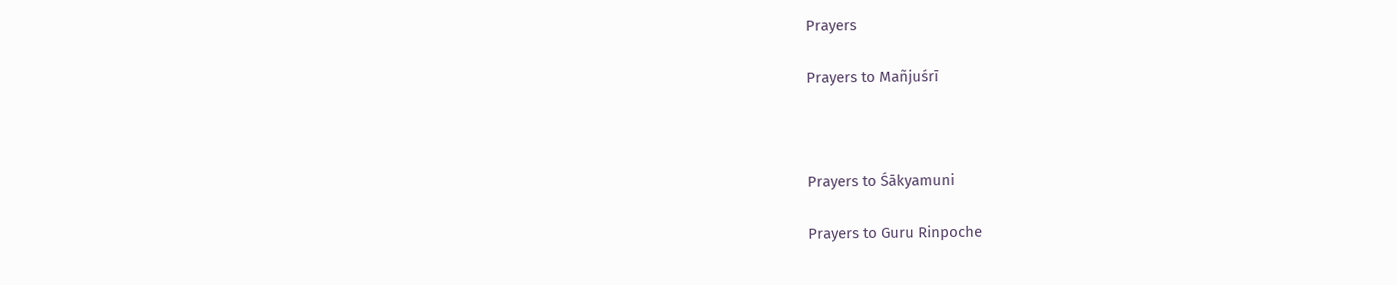Prayers

Prayers to Mañjuśrī



Prayers to Śākyamuni

Prayers to Guru Rinpoche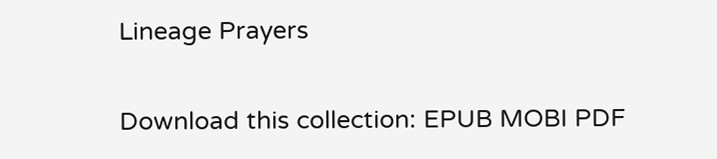Lineage Prayers

Download this collection: EPUB MOBI PDF